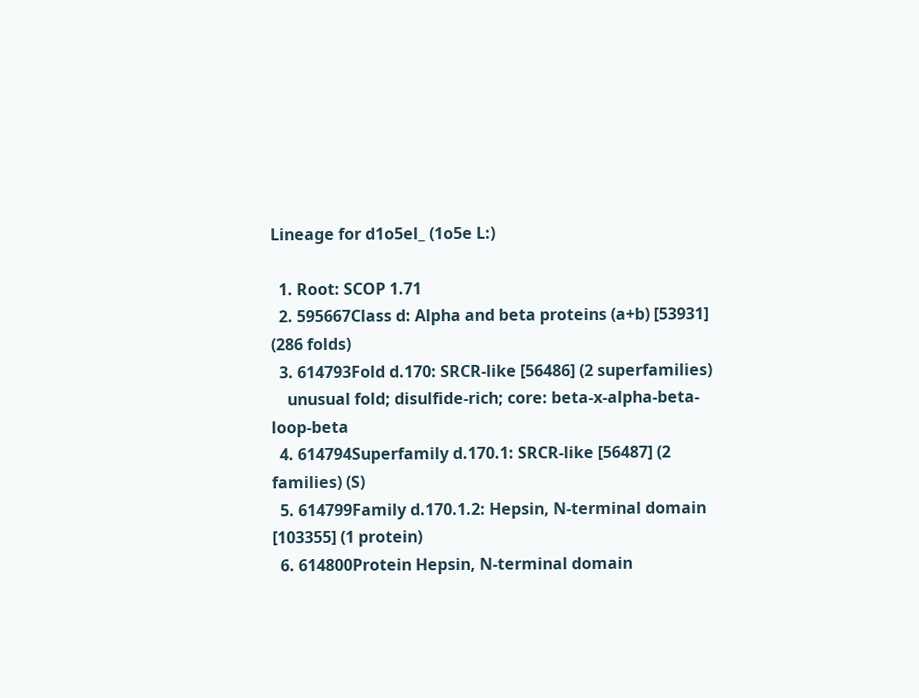Lineage for d1o5el_ (1o5e L:)

  1. Root: SCOP 1.71
  2. 595667Class d: Alpha and beta proteins (a+b) [53931] (286 folds)
  3. 614793Fold d.170: SRCR-like [56486] (2 superfamilies)
    unusual fold; disulfide-rich; core: beta-x-alpha-beta-loop-beta
  4. 614794Superfamily d.170.1: SRCR-like [56487] (2 families) (S)
  5. 614799Family d.170.1.2: Hepsin, N-terminal domain [103355] (1 protein)
  6. 614800Protein Hepsin, N-terminal domain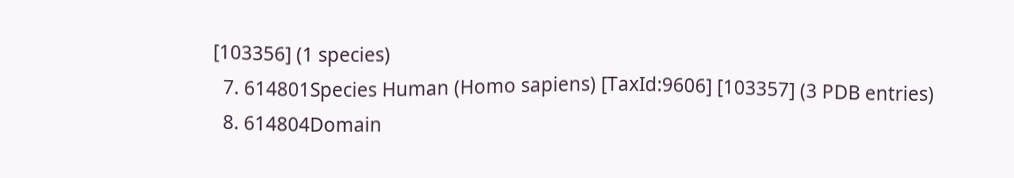[103356] (1 species)
  7. 614801Species Human (Homo sapiens) [TaxId:9606] [103357] (3 PDB entries)
  8. 614804Domain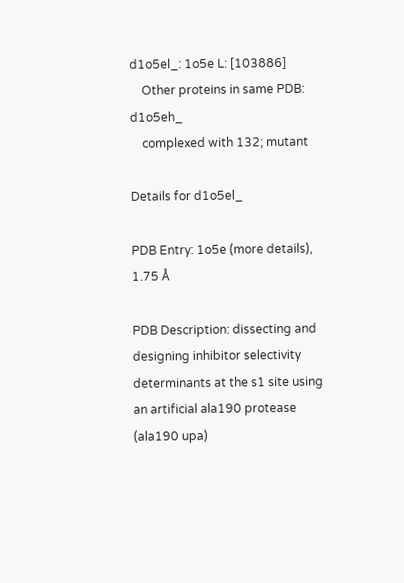d1o5el_: 1o5e L: [103886]
    Other proteins in same PDB: d1o5eh_
    complexed with 132; mutant

Details for d1o5el_

PDB Entry: 1o5e (more details), 1.75 Å

PDB Description: dissecting and designing inhibitor selectivity determinants at the s1 site using an artificial ala190 protease (ala190 upa)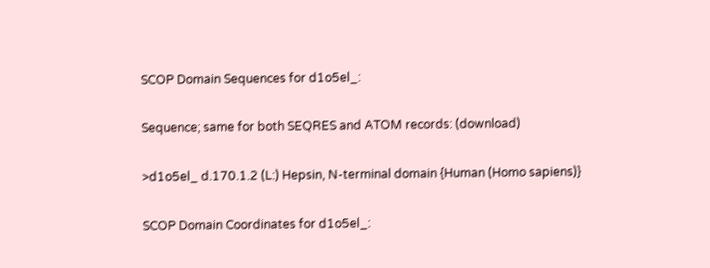SCOP Domain Sequences for d1o5el_:

Sequence; same for both SEQRES and ATOM records: (download)

>d1o5el_ d.170.1.2 (L:) Hepsin, N-terminal domain {Human (Homo sapiens)}

SCOP Domain Coordinates for d1o5el_: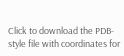Click to download the PDB-style file with coordinates for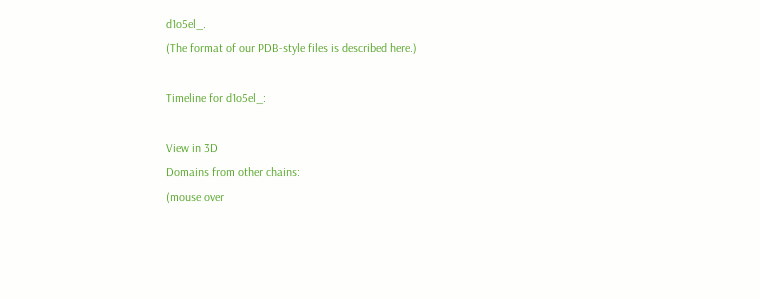d1o5el_.
(The format of our PDB-style files is described here.)

Timeline for d1o5el_:

View in 3D
Domains from other chains:
(mouse over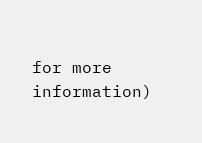for more information)